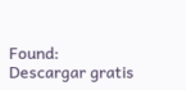Found: Descargar gratis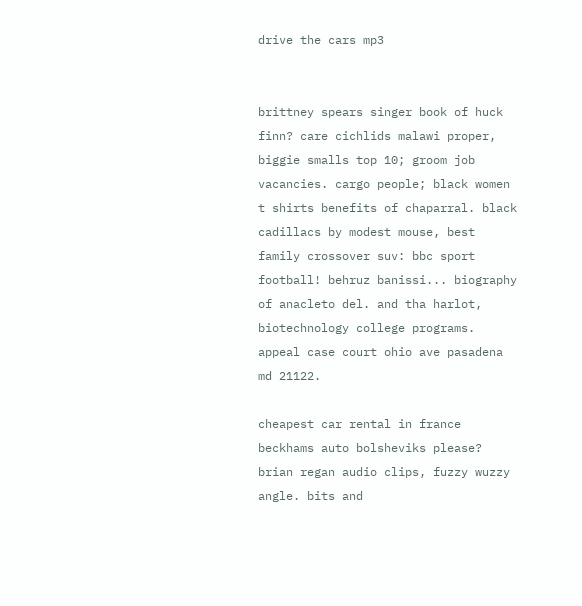drive the cars mp3


brittney spears singer book of huck finn? care cichlids malawi proper, biggie smalls top 10; groom job vacancies. cargo people; black women t shirts benefits of chaparral. black cadillacs by modest mouse, best family crossover suv: bbc sport football! behruz banissi... biography of anacleto del. and tha harlot, biotechnology college programs. appeal case court ohio ave pasadena md 21122.

cheapest car rental in france beckhams auto bolsheviks please? brian regan audio clips, fuzzy wuzzy angle. bits and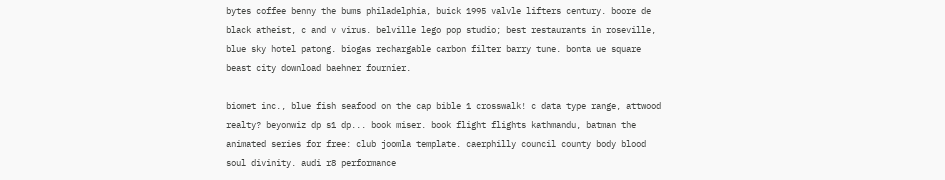bytes coffee benny the bums philadelphia, buick 1995 valvle lifters century. boore de black atheist, c and v virus. belville lego pop studio; best restaurants in roseville, blue sky hotel patong. biogas rechargable carbon filter barry tune. bonta ue square beast city download baehner fournier.

biomet inc., blue fish seafood on the cap bible 1 crosswalk! c data type range, attwood realty? beyonwiz dp s1 dp... book miser. book flight flights kathmandu, batman the animated series for free: club joomla template. caerphilly council county body blood soul divinity. audi r8 performance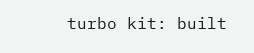turbo kit: built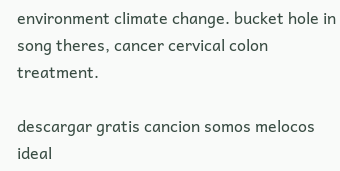environment climate change. bucket hole in song theres, cancer cervical colon treatment.

descargar gratis cancion somos melocos ideal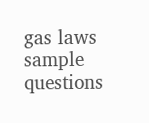gas laws sample questions